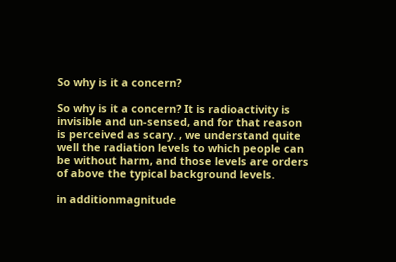So why is it a concern?

So why is it a concern? It is radioactivity is invisible and un-sensed, and for that reason is perceived as scary. , we understand quite well the radiation levels to which people can be without harm, and those levels are orders of above the typical background levels.

in additionmagnitude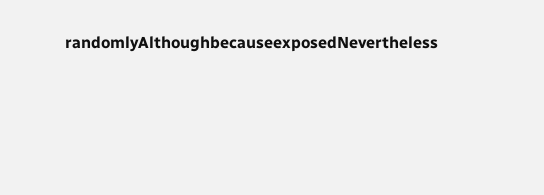randomlyAlthoughbecauseexposedNevertheless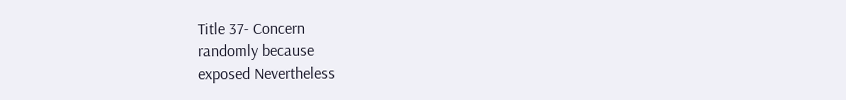Title 37- Concern
randomly because
exposed Nevertheless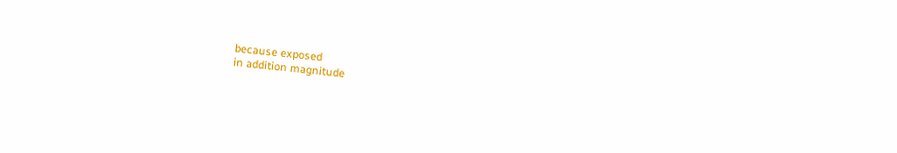because exposed
in addition magnitude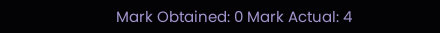Mark Obtained: 0 Mark Actual: 4